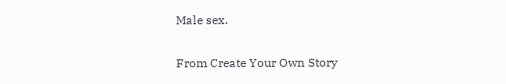Male sex.

From Create Your Own Story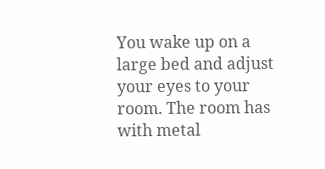You wake up on a large bed and adjust your eyes to your room. The room has with metal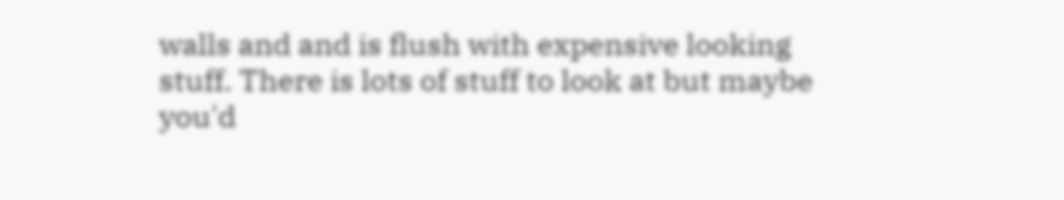walls and and is flush with expensive looking stuff. There is lots of stuff to look at but maybe you'd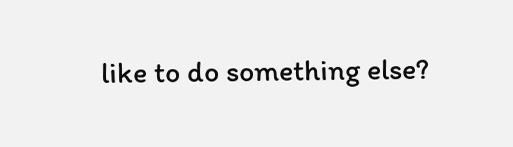like to do something else?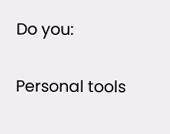Do you:

Personal tools